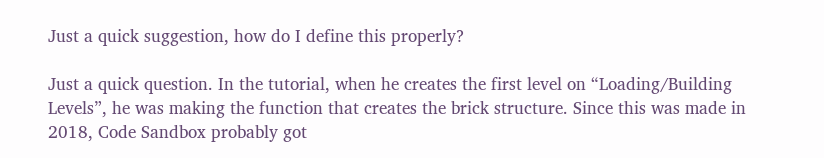Just a quick suggestion, how do I define this properly?

Just a quick question. In the tutorial, when he creates the first level on “Loading/Building Levels”, he was making the function that creates the brick structure. Since this was made in 2018, Code Sandbox probably got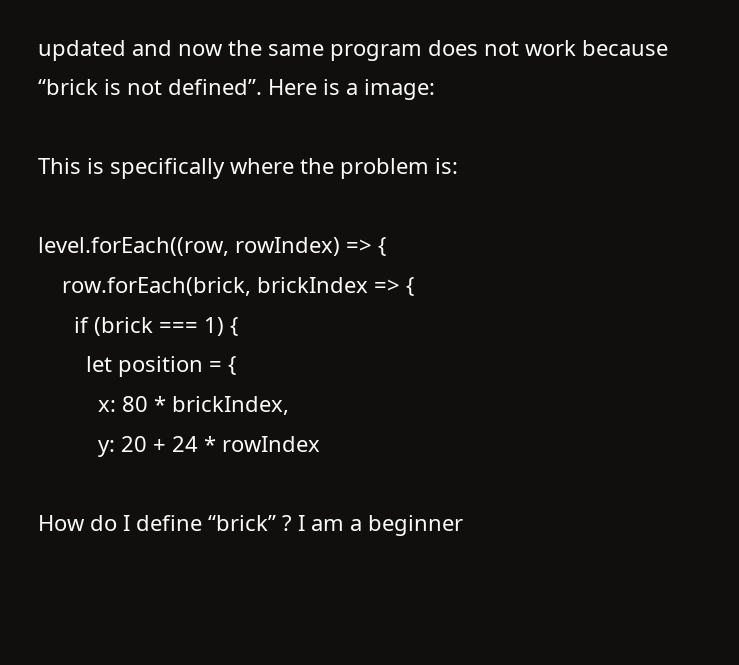updated and now the same program does not work because “brick is not defined”. Here is a image:

This is specifically where the problem is:

level.forEach((row, rowIndex) => {
    row.forEach(brick, brickIndex => {
      if (brick === 1) {
        let position = {
          x: 80 * brickIndex,
          y: 20 + 24 * rowIndex

How do I define “brick” ? I am a beginner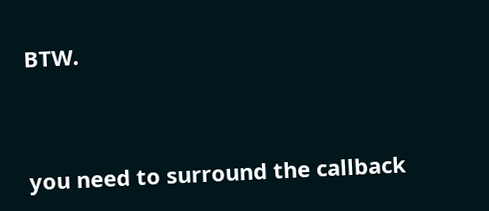BTW.



you need to surround the callback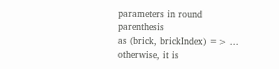parameters in round parenthesis
as (brick, brickIndex) => ...
otherwise, it is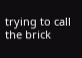trying to call the brick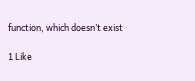function, which doesn’t exist

1 Like